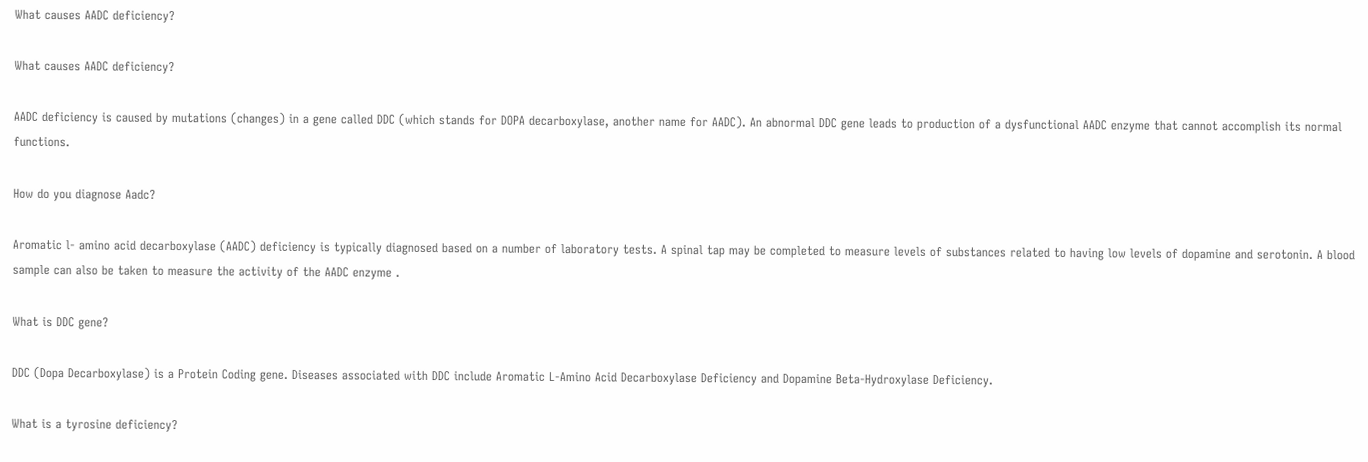What causes AADC deficiency?

What causes AADC deficiency?

AADC deficiency is caused by mutations (changes) in a gene called DDC (which stands for DOPA decarboxylase, another name for AADC). An abnormal DDC gene leads to production of a dysfunctional AADC enzyme that cannot accomplish its normal functions.

How do you diagnose Aadc?

Aromatic l- amino acid decarboxylase (AADC) deficiency is typically diagnosed based on a number of laboratory tests. A spinal tap may be completed to measure levels of substances related to having low levels of dopamine and serotonin. A blood sample can also be taken to measure the activity of the AADC enzyme .

What is DDC gene?

DDC (Dopa Decarboxylase) is a Protein Coding gene. Diseases associated with DDC include Aromatic L-Amino Acid Decarboxylase Deficiency and Dopamine Beta-Hydroxylase Deficiency.

What is a tyrosine deficiency?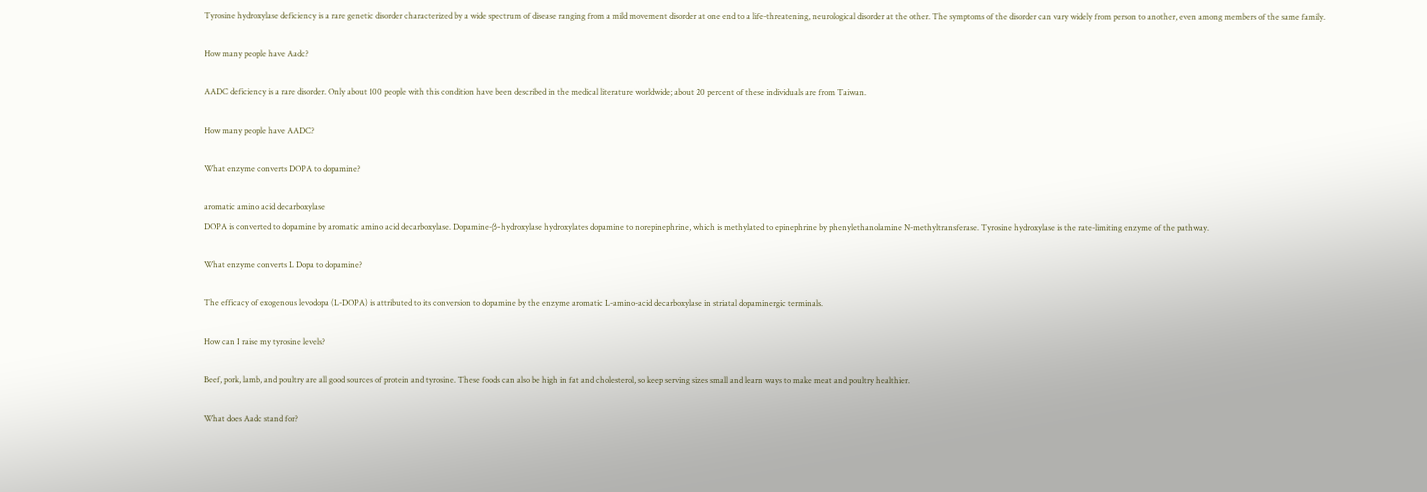Tyrosine hydroxylase deficiency is a rare genetic disorder characterized by a wide spectrum of disease ranging from a mild movement disorder at one end to a life-threatening, neurological disorder at the other. The symptoms of the disorder can vary widely from person to another, even among members of the same family.

How many people have Aadc?

AADC deficiency is a rare disorder. Only about 100 people with this condition have been described in the medical literature worldwide; about 20 percent of these individuals are from Taiwan.

How many people have AADC?

What enzyme converts DOPA to dopamine?

aromatic amino acid decarboxylase
DOPA is converted to dopamine by aromatic amino acid decarboxylase. Dopamine-β-hydroxylase hydroxylates dopamine to norepinephrine, which is methylated to epinephrine by phenylethanolamine N-methyltransferase. Tyrosine hydroxylase is the rate-limiting enzyme of the pathway.

What enzyme converts L Dopa to dopamine?

The efficacy of exogenous levodopa (L-DOPA) is attributed to its conversion to dopamine by the enzyme aromatic L-amino-acid decarboxylase in striatal dopaminergic terminals.

How can I raise my tyrosine levels?

Beef, pork, lamb, and poultry are all good sources of protein and tyrosine. These foods can also be high in fat and cholesterol, so keep serving sizes small and learn ways to make meat and poultry healthier.

What does Aadc stand for?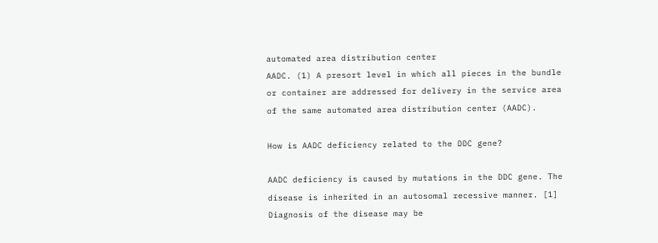automated area distribution center
AADC. (1) A presort level in which all pieces in the bundle or container are addressed for delivery in the service area of the same automated area distribution center (AADC).

How is AADC deficiency related to the DDC gene?

AADC deficiency is caused by mutations in the DDC gene. The disease is inherited in an autosomal recessive manner. [1] Diagnosis of the disease may be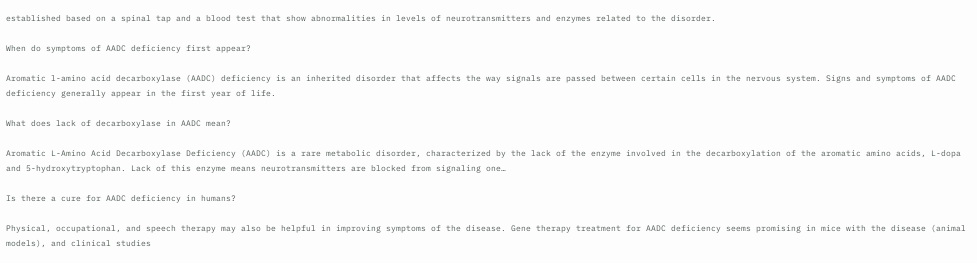established based on a spinal tap and a blood test that show abnormalities in levels of neurotransmitters and enzymes related to the disorder.

When do symptoms of AADC deficiency first appear?

Aromatic l-amino acid decarboxylase (AADC) deficiency is an inherited disorder that affects the way signals are passed between certain cells in the nervous system. Signs and symptoms of AADC deficiency generally appear in the first year of life.

What does lack of decarboxylase in AADC mean?

Aromatic L-Amino Acid Decarboxylase Deficiency (AADC) is a rare metabolic disorder, characterized by the lack of the enzyme involved in the decarboxylation of the aromatic amino acids, L-dopa and 5-hydroxytryptophan. Lack of this enzyme means neurotransmitters are blocked from signaling one…

Is there a cure for AADC deficiency in humans?

Physical, occupational, and speech therapy may also be helpful in improving symptoms of the disease. Gene therapy treatment for AADC deficiency seems promising in mice with the disease (animal models), and clinical studies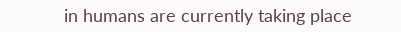in humans are currently taking place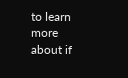to learn more about if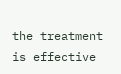the treatment is effective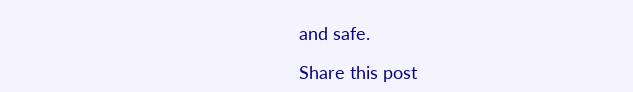and safe.

Share this post